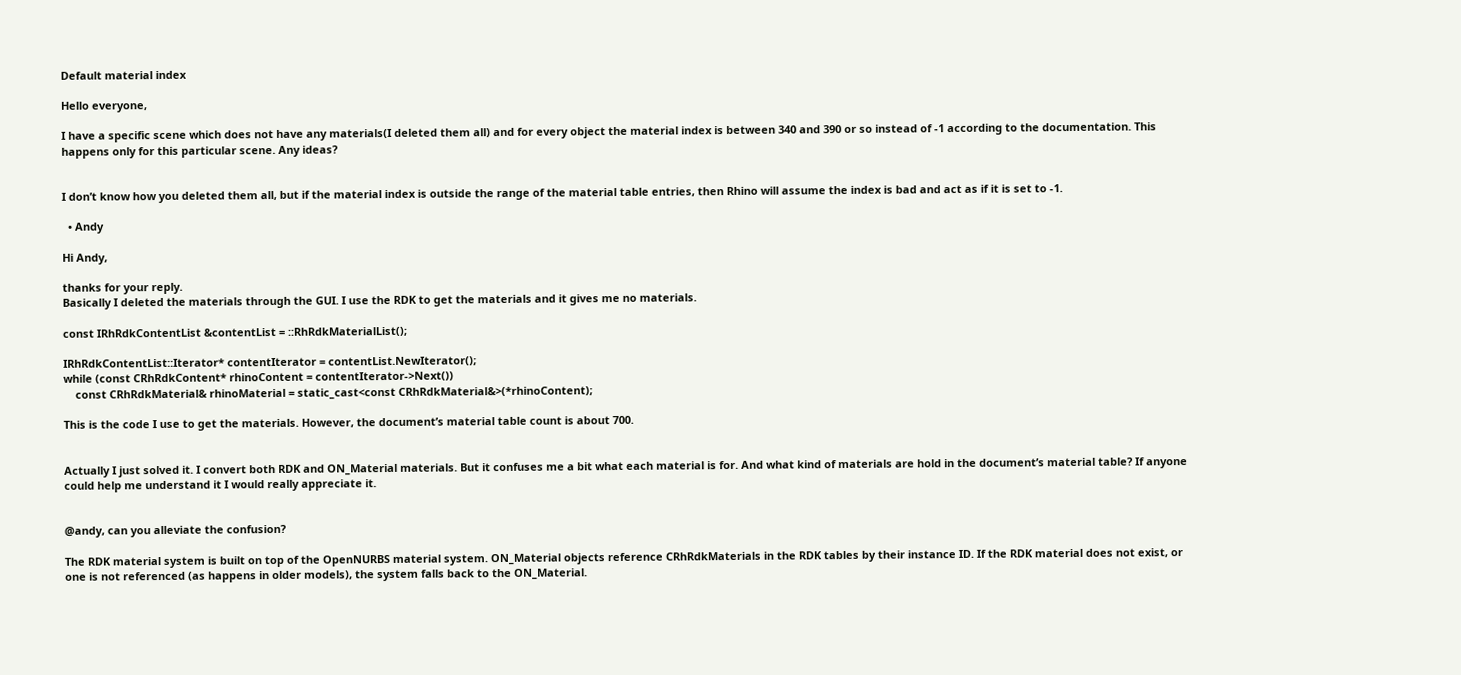Default material index

Hello everyone,

I have a specific scene which does not have any materials(I deleted them all) and for every object the material index is between 340 and 390 or so instead of -1 according to the documentation. This happens only for this particular scene. Any ideas?


I don’t know how you deleted them all, but if the material index is outside the range of the material table entries, then Rhino will assume the index is bad and act as if it is set to -1.

  • Andy

Hi Andy,

thanks for your reply.
Basically I deleted the materials through the GUI. I use the RDK to get the materials and it gives me no materials.

const IRhRdkContentList &contentList = ::RhRdkMaterialList();

IRhRdkContentList::Iterator* contentIterator = contentList.NewIterator();
while (const CRhRdkContent* rhinoContent = contentIterator->Next())
    const CRhRdkMaterial& rhinoMaterial = static_cast<const CRhRdkMaterial&>(*rhinoContent);

This is the code I use to get the materials. However, the document’s material table count is about 700.


Actually I just solved it. I convert both RDK and ON_Material materials. But it confuses me a bit what each material is for. And what kind of materials are hold in the document’s material table? If anyone could help me understand it I would really appreciate it.


@andy, can you alleviate the confusion?

The RDK material system is built on top of the OpenNURBS material system. ON_Material objects reference CRhRdkMaterials in the RDK tables by their instance ID. If the RDK material does not exist, or one is not referenced (as happens in older models), the system falls back to the ON_Material.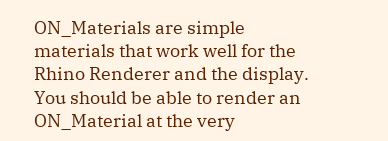ON_Materials are simple materials that work well for the Rhino Renderer and the display. You should be able to render an ON_Material at the very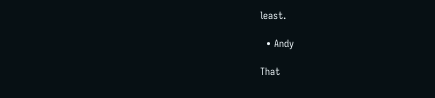least.

  • Andy

That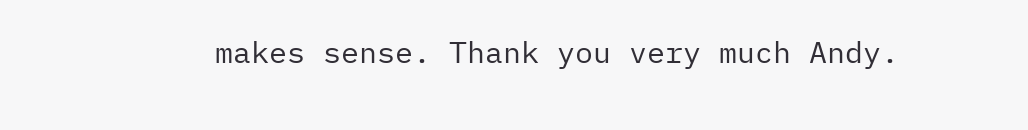makes sense. Thank you very much Andy.